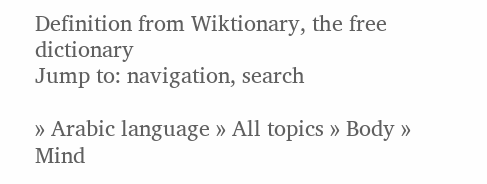Definition from Wiktionary, the free dictionary
Jump to: navigation, search

» Arabic language » All topics » Body » Mind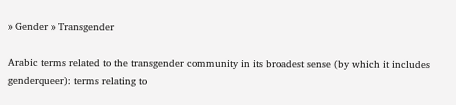» Gender » Transgender

Arabic terms related to the transgender community in its broadest sense (by which it includes genderqueer): terms relating to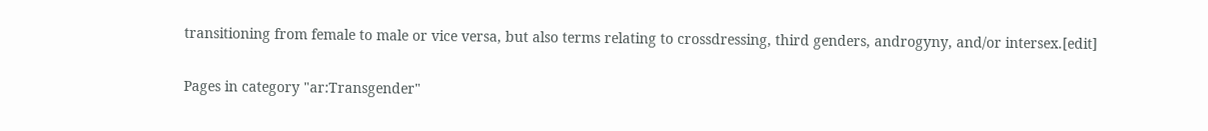transitioning from female to male or vice versa, but also terms relating to crossdressing, third genders, androgyny, and/or intersex.[edit]

Pages in category "ar:Transgender"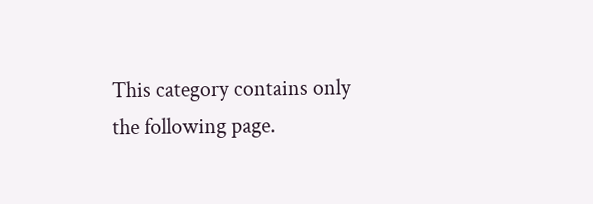This category contains only the following page.